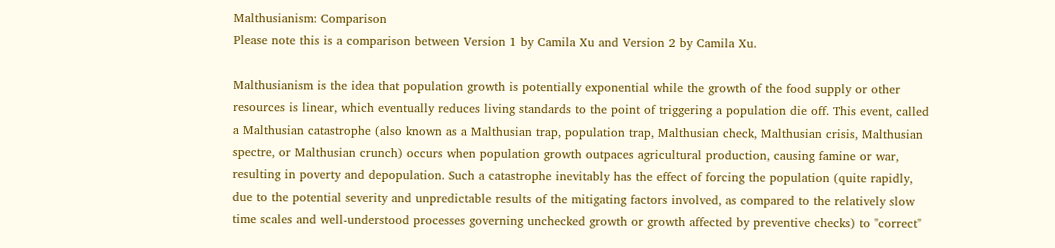Malthusianism: Comparison
Please note this is a comparison between Version 1 by Camila Xu and Version 2 by Camila Xu.

Malthusianism is the idea that population growth is potentially exponential while the growth of the food supply or other resources is linear, which eventually reduces living standards to the point of triggering a population die off. This event, called a Malthusian catastrophe (also known as a Malthusian trap, population trap, Malthusian check, Malthusian crisis, Malthusian spectre, or Malthusian crunch) occurs when population growth outpaces agricultural production, causing famine or war, resulting in poverty and depopulation. Such a catastrophe inevitably has the effect of forcing the population (quite rapidly, due to the potential severity and unpredictable results of the mitigating factors involved, as compared to the relatively slow time scales and well-understood processes governing unchecked growth or growth affected by preventive checks) to "correct"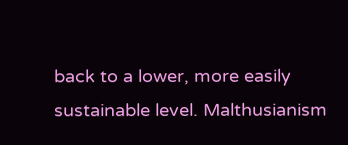back to a lower, more easily sustainable level. Malthusianism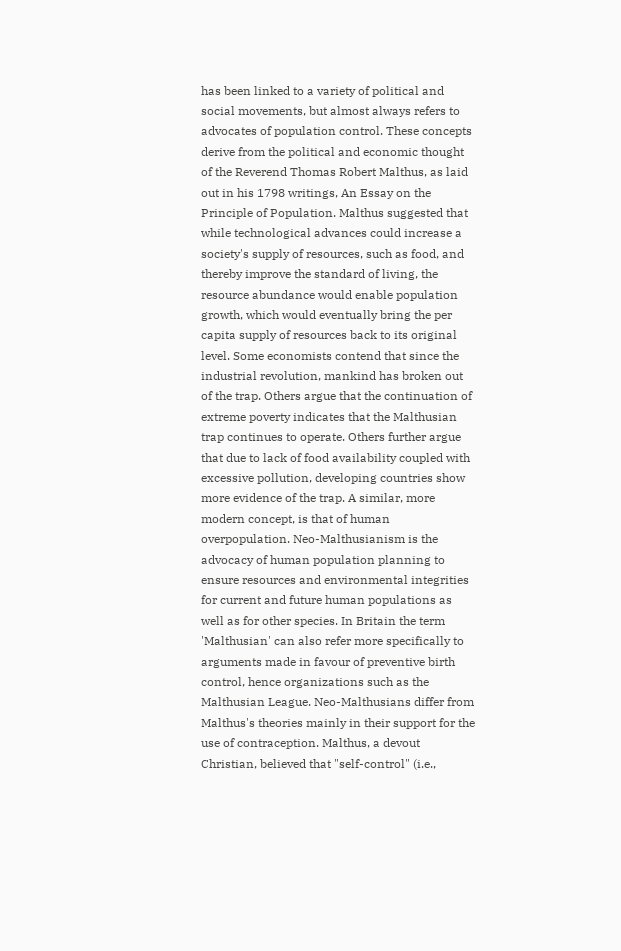has been linked to a variety of political and social movements, but almost always refers to advocates of population control. These concepts derive from the political and economic thought of the Reverend Thomas Robert Malthus, as laid out in his 1798 writings, An Essay on the Principle of Population. Malthus suggested that while technological advances could increase a society's supply of resources, such as food, and thereby improve the standard of living, the resource abundance would enable population growth, which would eventually bring the per capita supply of resources back to its original level. Some economists contend that since the industrial revolution, mankind has broken out of the trap. Others argue that the continuation of extreme poverty indicates that the Malthusian trap continues to operate. Others further argue that due to lack of food availability coupled with excessive pollution, developing countries show more evidence of the trap. A similar, more modern concept, is that of human overpopulation. Neo-Malthusianism is the advocacy of human population planning to ensure resources and environmental integrities for current and future human populations as well as for other species. In Britain the term 'Malthusian' can also refer more specifically to arguments made in favour of preventive birth control, hence organizations such as the Malthusian League. Neo-Malthusians differ from Malthus's theories mainly in their support for the use of contraception. Malthus, a devout Christian, believed that "self-control" (i.e.,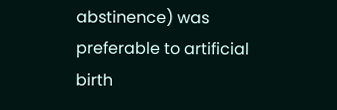abstinence) was preferable to artificial birth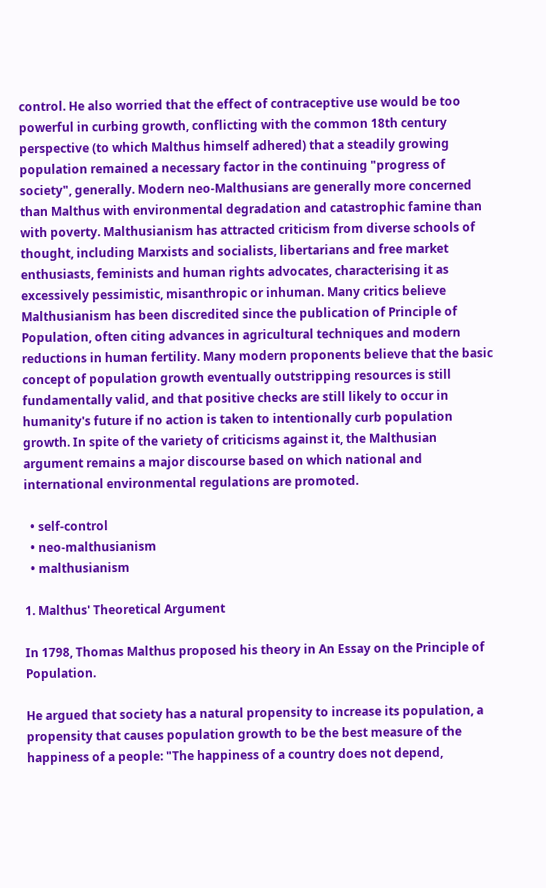control. He also worried that the effect of contraceptive use would be too powerful in curbing growth, conflicting with the common 18th century perspective (to which Malthus himself adhered) that a steadily growing population remained a necessary factor in the continuing "progress of society", generally. Modern neo-Malthusians are generally more concerned than Malthus with environmental degradation and catastrophic famine than with poverty. Malthusianism has attracted criticism from diverse schools of thought, including Marxists and socialists, libertarians and free market enthusiasts, feminists and human rights advocates, characterising it as excessively pessimistic, misanthropic or inhuman. Many critics believe Malthusianism has been discredited since the publication of Principle of Population, often citing advances in agricultural techniques and modern reductions in human fertility. Many modern proponents believe that the basic concept of population growth eventually outstripping resources is still fundamentally valid, and that positive checks are still likely to occur in humanity's future if no action is taken to intentionally curb population growth. In spite of the variety of criticisms against it, the Malthusian argument remains a major discourse based on which national and international environmental regulations are promoted.

  • self-control
  • neo-malthusianism
  • malthusianism

1. Malthus' Theoretical Argument

In 1798, Thomas Malthus proposed his theory in An Essay on the Principle of Population.

He argued that society has a natural propensity to increase its population, a propensity that causes population growth to be the best measure of the happiness of a people: "The happiness of a country does not depend,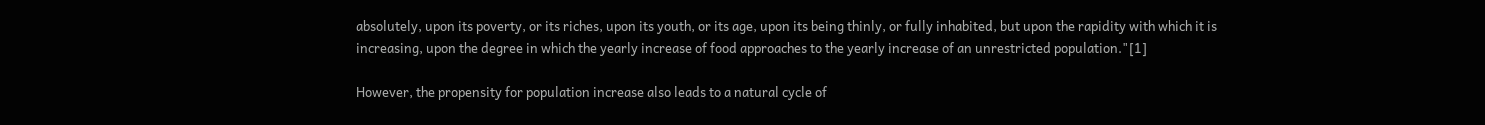absolutely, upon its poverty, or its riches, upon its youth, or its age, upon its being thinly, or fully inhabited, but upon the rapidity with which it is increasing, upon the degree in which the yearly increase of food approaches to the yearly increase of an unrestricted population."[1]

However, the propensity for population increase also leads to a natural cycle of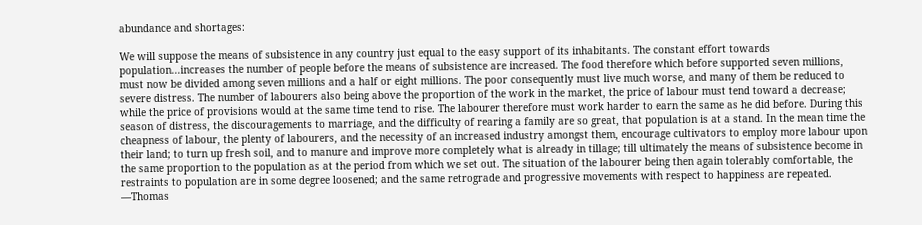abundance and shortages:

We will suppose the means of subsistence in any country just equal to the easy support of its inhabitants. The constant effort towards population...increases the number of people before the means of subsistence are increased. The food therefore which before supported seven millions, must now be divided among seven millions and a half or eight millions. The poor consequently must live much worse, and many of them be reduced to severe distress. The number of labourers also being above the proportion of the work in the market, the price of labour must tend toward a decrease; while the price of provisions would at the same time tend to rise. The labourer therefore must work harder to earn the same as he did before. During this season of distress, the discouragements to marriage, and the difficulty of rearing a family are so great, that population is at a stand. In the mean time the cheapness of labour, the plenty of labourers, and the necessity of an increased industry amongst them, encourage cultivators to employ more labour upon their land; to turn up fresh soil, and to manure and improve more completely what is already in tillage; till ultimately the means of subsistence become in the same proportion to the population as at the period from which we set out. The situation of the labourer being then again tolerably comfortable, the restraints to population are in some degree loosened; and the same retrograde and progressive movements with respect to happiness are repeated.
—Thomas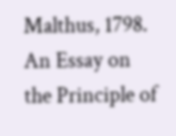Malthus, 1798. An Essay on the Principle of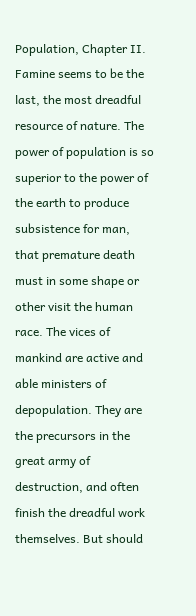Population, Chapter II.
Famine seems to be the last, the most dreadful resource of nature. The power of population is so superior to the power of the earth to produce subsistence for man, that premature death must in some shape or other visit the human race. The vices of mankind are active and able ministers of depopulation. They are the precursors in the great army of destruction, and often finish the dreadful work themselves. But should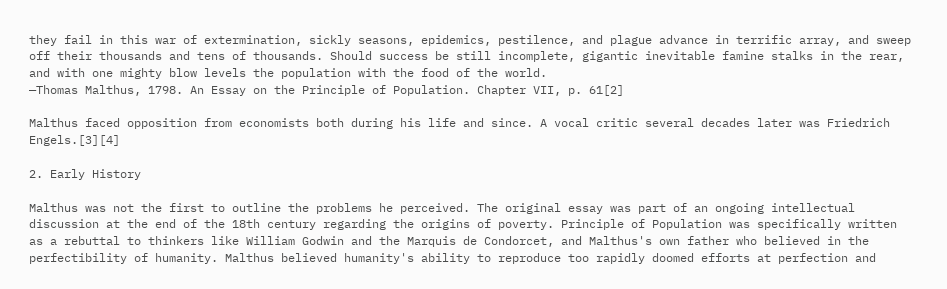they fail in this war of extermination, sickly seasons, epidemics, pestilence, and plague advance in terrific array, and sweep off their thousands and tens of thousands. Should success be still incomplete, gigantic inevitable famine stalks in the rear, and with one mighty blow levels the population with the food of the world.
—Thomas Malthus, 1798. An Essay on the Principle of Population. Chapter VII, p. 61[2]

Malthus faced opposition from economists both during his life and since. A vocal critic several decades later was Friedrich Engels.[3][4]

2. Early History

Malthus was not the first to outline the problems he perceived. The original essay was part of an ongoing intellectual discussion at the end of the 18th century regarding the origins of poverty. Principle of Population was specifically written as a rebuttal to thinkers like William Godwin and the Marquis de Condorcet, and Malthus's own father who believed in the perfectibility of humanity. Malthus believed humanity's ability to reproduce too rapidly doomed efforts at perfection and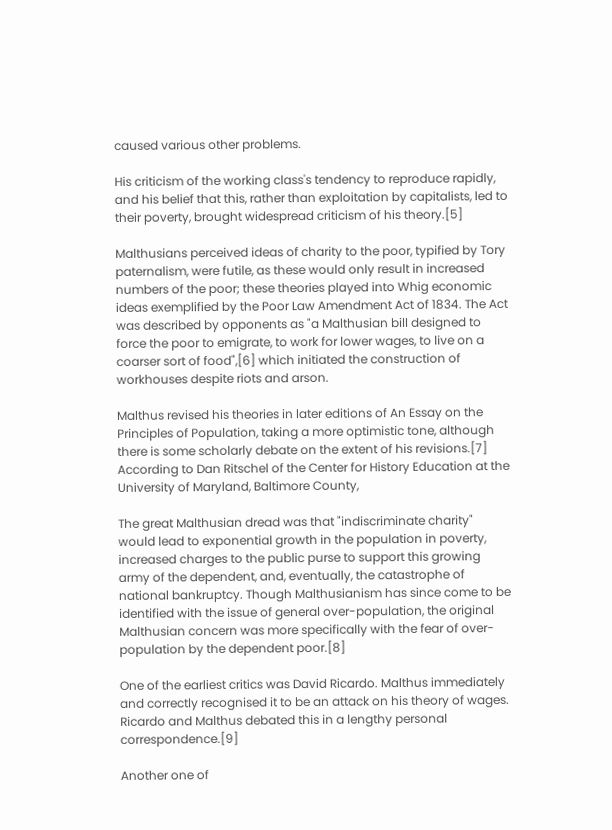caused various other problems.

His criticism of the working class's tendency to reproduce rapidly, and his belief that this, rather than exploitation by capitalists, led to their poverty, brought widespread criticism of his theory.[5]

Malthusians perceived ideas of charity to the poor, typified by Tory paternalism, were futile, as these would only result in increased numbers of the poor; these theories played into Whig economic ideas exemplified by the Poor Law Amendment Act of 1834. The Act was described by opponents as "a Malthusian bill designed to force the poor to emigrate, to work for lower wages, to live on a coarser sort of food",[6] which initiated the construction of workhouses despite riots and arson.

Malthus revised his theories in later editions of An Essay on the Principles of Population, taking a more optimistic tone, although there is some scholarly debate on the extent of his revisions.[7] According to Dan Ritschel of the Center for History Education at the University of Maryland, Baltimore County,

The great Malthusian dread was that "indiscriminate charity" would lead to exponential growth in the population in poverty, increased charges to the public purse to support this growing army of the dependent, and, eventually, the catastrophe of national bankruptcy. Though Malthusianism has since come to be identified with the issue of general over-population, the original Malthusian concern was more specifically with the fear of over-population by the dependent poor.[8]

One of the earliest critics was David Ricardo. Malthus immediately and correctly recognised it to be an attack on his theory of wages. Ricardo and Malthus debated this in a lengthy personal correspondence.[9]

Another one of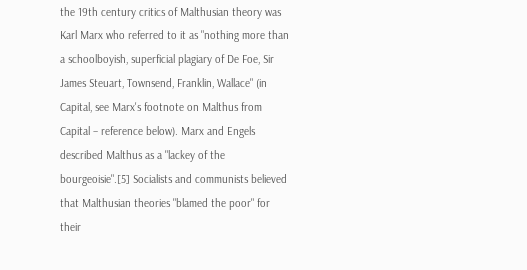the 19th century critics of Malthusian theory was Karl Marx who referred to it as "nothing more than a schoolboyish, superficial plagiary of De Foe, Sir James Steuart, Townsend, Franklin, Wallace" (in Capital, see Marx's footnote on Malthus from Capital – reference below). Marx and Engels described Malthus as a "lackey of the bourgeoisie".[5] Socialists and communists believed that Malthusian theories "blamed the poor" for their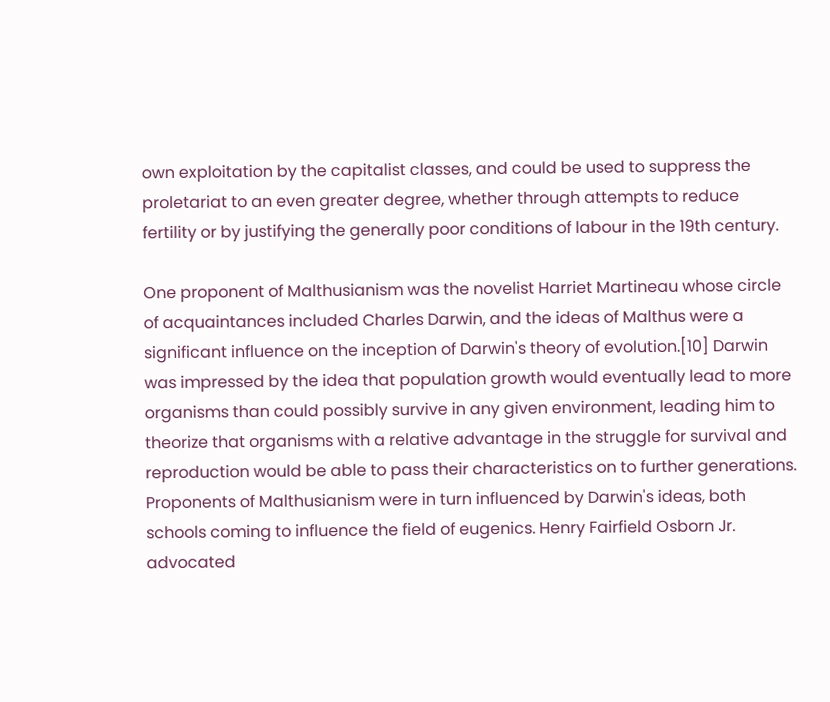own exploitation by the capitalist classes, and could be used to suppress the proletariat to an even greater degree, whether through attempts to reduce fertility or by justifying the generally poor conditions of labour in the 19th century.

One proponent of Malthusianism was the novelist Harriet Martineau whose circle of acquaintances included Charles Darwin, and the ideas of Malthus were a significant influence on the inception of Darwin's theory of evolution.[10] Darwin was impressed by the idea that population growth would eventually lead to more organisms than could possibly survive in any given environment, leading him to theorize that organisms with a relative advantage in the struggle for survival and reproduction would be able to pass their characteristics on to further generations. Proponents of Malthusianism were in turn influenced by Darwin's ideas, both schools coming to influence the field of eugenics. Henry Fairfield Osborn Jr. advocated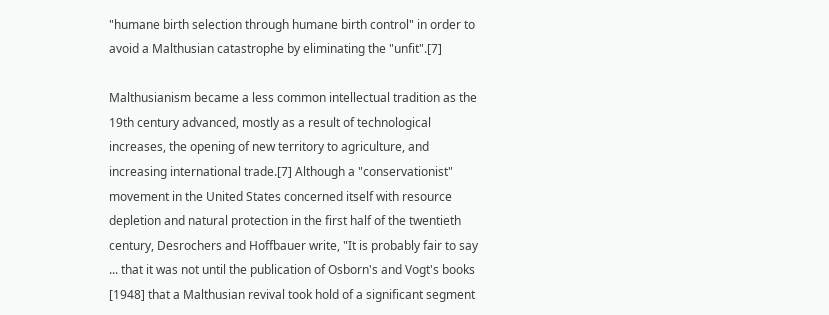"humane birth selection through humane birth control" in order to avoid a Malthusian catastrophe by eliminating the "unfit".[7]

Malthusianism became a less common intellectual tradition as the 19th century advanced, mostly as a result of technological increases, the opening of new territory to agriculture, and increasing international trade.[7] Although a "conservationist" movement in the United States concerned itself with resource depletion and natural protection in the first half of the twentieth century, Desrochers and Hoffbauer write, "It is probably fair to say ... that it was not until the publication of Osborn's and Vogt's books [1948] that a Malthusian revival took hold of a significant segment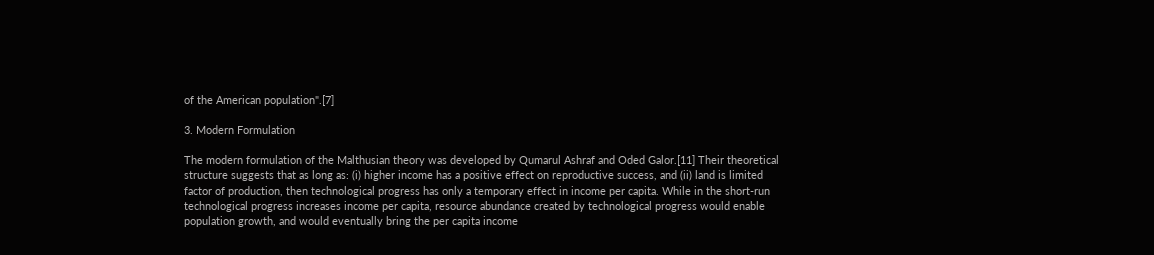of the American population".[7]

3. Modern Formulation

The modern formulation of the Malthusian theory was developed by Qumarul Ashraf and Oded Galor.[11] Their theoretical structure suggests that as long as: (i) higher income has a positive effect on reproductive success, and (ii) land is limited factor of production, then technological progress has only a temporary effect in income per capita. While in the short-run technological progress increases income per capita, resource abundance created by technological progress would enable population growth, and would eventually bring the per capita income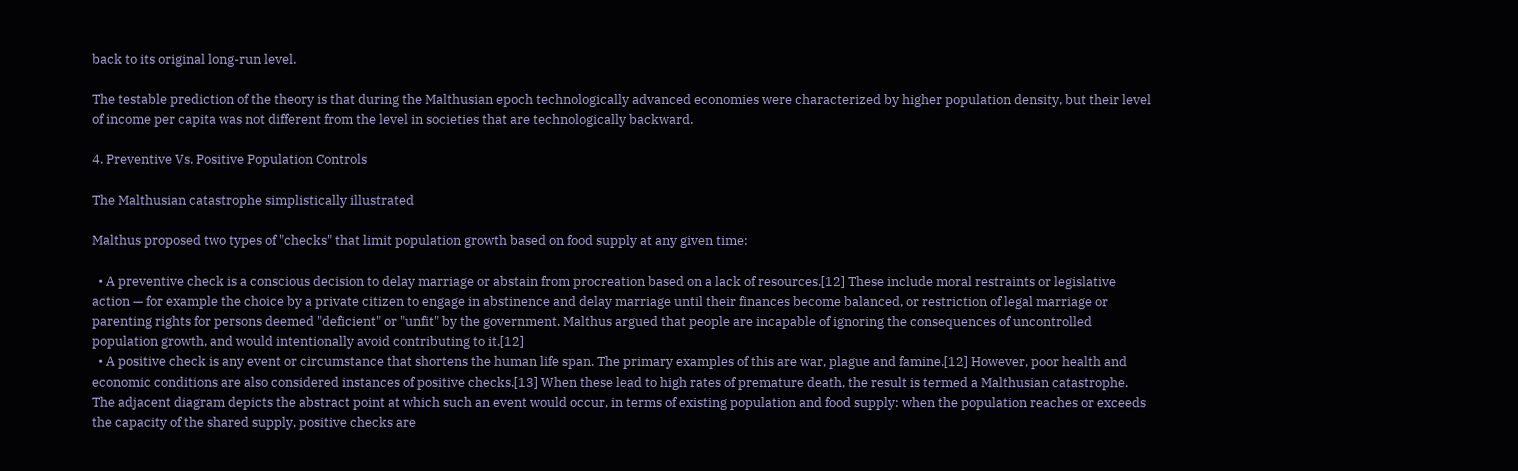back to its original long-run level.

The testable prediction of the theory is that during the Malthusian epoch technologically advanced economies were characterized by higher population density, but their level of income per capita was not different from the level in societies that are technologically backward.

4. Preventive Vs. Positive Population Controls

The Malthusian catastrophe simplistically illustrated

Malthus proposed two types of "checks" that limit population growth based on food supply at any given time:

  • A preventive check is a conscious decision to delay marriage or abstain from procreation based on a lack of resources.[12] These include moral restraints or legislative action — for example the choice by a private citizen to engage in abstinence and delay marriage until their finances become balanced, or restriction of legal marriage or parenting rights for persons deemed "deficient" or "unfit" by the government. Malthus argued that people are incapable of ignoring the consequences of uncontrolled population growth, and would intentionally avoid contributing to it.[12]
  • A positive check is any event or circumstance that shortens the human life span. The primary examples of this are war, plague and famine.[12] However, poor health and economic conditions are also considered instances of positive checks.[13] When these lead to high rates of premature death, the result is termed a Malthusian catastrophe. The adjacent diagram depicts the abstract point at which such an event would occur, in terms of existing population and food supply: when the population reaches or exceeds the capacity of the shared supply, positive checks are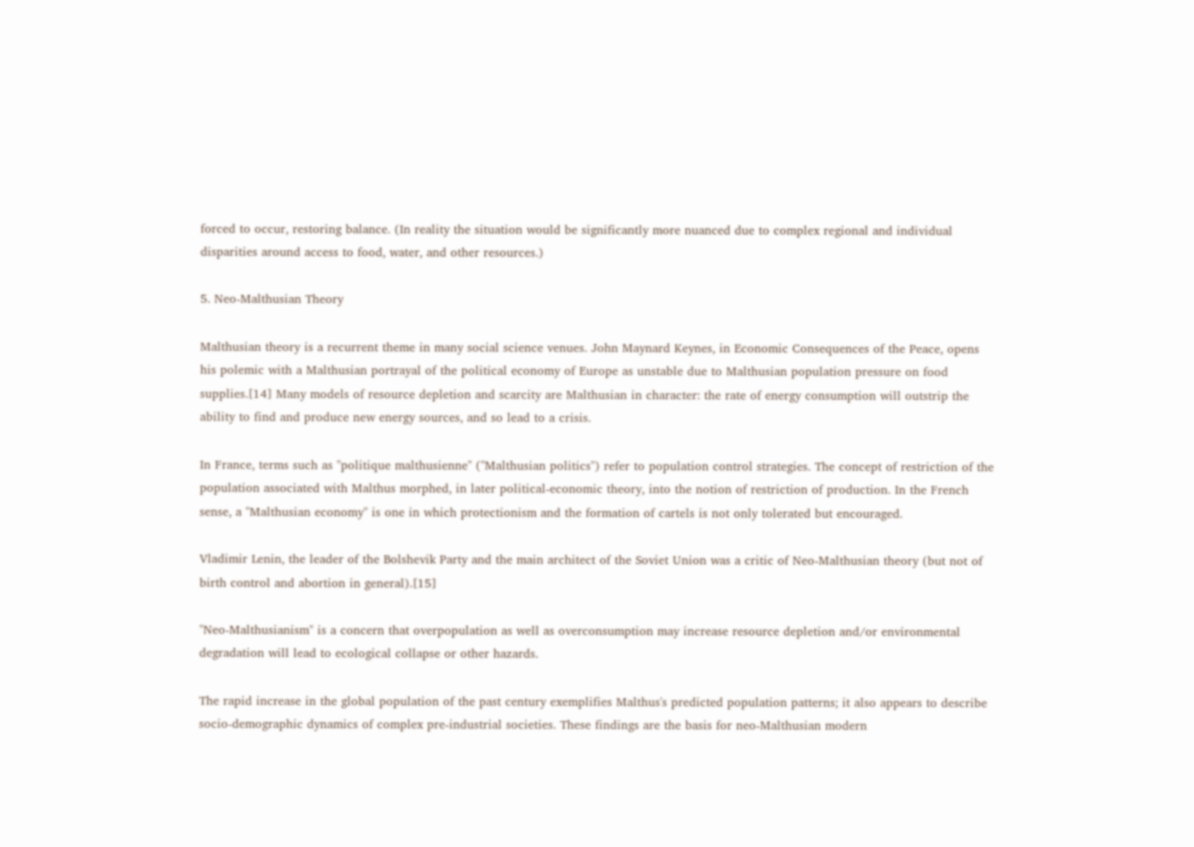forced to occur, restoring balance. (In reality the situation would be significantly more nuanced due to complex regional and individual disparities around access to food, water, and other resources.)

5. Neo-Malthusian Theory

Malthusian theory is a recurrent theme in many social science venues. John Maynard Keynes, in Economic Consequences of the Peace, opens his polemic with a Malthusian portrayal of the political economy of Europe as unstable due to Malthusian population pressure on food supplies.[14] Many models of resource depletion and scarcity are Malthusian in character: the rate of energy consumption will outstrip the ability to find and produce new energy sources, and so lead to a crisis.

In France, terms such as "politique malthusienne" ("Malthusian politics") refer to population control strategies. The concept of restriction of the population associated with Malthus morphed, in later political-economic theory, into the notion of restriction of production. In the French sense, a "Malthusian economy" is one in which protectionism and the formation of cartels is not only tolerated but encouraged.

Vladimir Lenin, the leader of the Bolshevik Party and the main architect of the Soviet Union was a critic of Neo-Malthusian theory (but not of birth control and abortion in general).[15]

"Neo-Malthusianism" is a concern that overpopulation as well as overconsumption may increase resource depletion and/or environmental degradation will lead to ecological collapse or other hazards.

The rapid increase in the global population of the past century exemplifies Malthus's predicted population patterns; it also appears to describe socio-demographic dynamics of complex pre-industrial societies. These findings are the basis for neo-Malthusian modern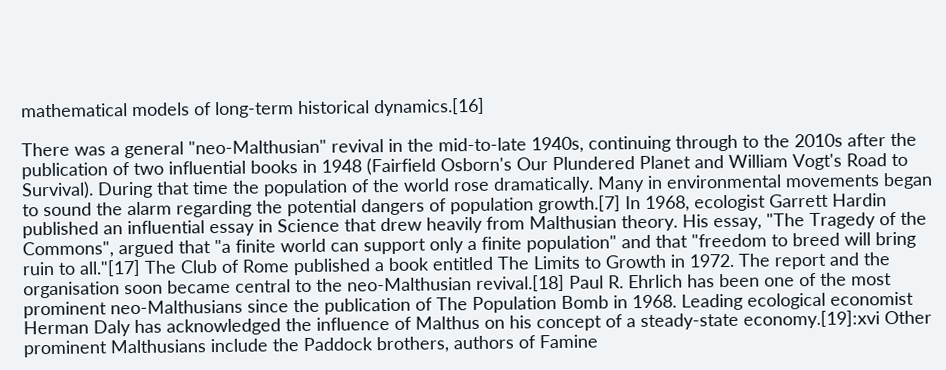mathematical models of long-term historical dynamics.[16]

There was a general "neo-Malthusian" revival in the mid-to-late 1940s, continuing through to the 2010s after the publication of two influential books in 1948 (Fairfield Osborn's Our Plundered Planet and William Vogt's Road to Survival). During that time the population of the world rose dramatically. Many in environmental movements began to sound the alarm regarding the potential dangers of population growth.[7] In 1968, ecologist Garrett Hardin published an influential essay in Science that drew heavily from Malthusian theory. His essay, "The Tragedy of the Commons", argued that "a finite world can support only a finite population" and that "freedom to breed will bring ruin to all."[17] The Club of Rome published a book entitled The Limits to Growth in 1972. The report and the organisation soon became central to the neo-Malthusian revival.[18] Paul R. Ehrlich has been one of the most prominent neo-Malthusians since the publication of The Population Bomb in 1968. Leading ecological economist Herman Daly has acknowledged the influence of Malthus on his concept of a steady-state economy.[19]:xvi Other prominent Malthusians include the Paddock brothers, authors of Famine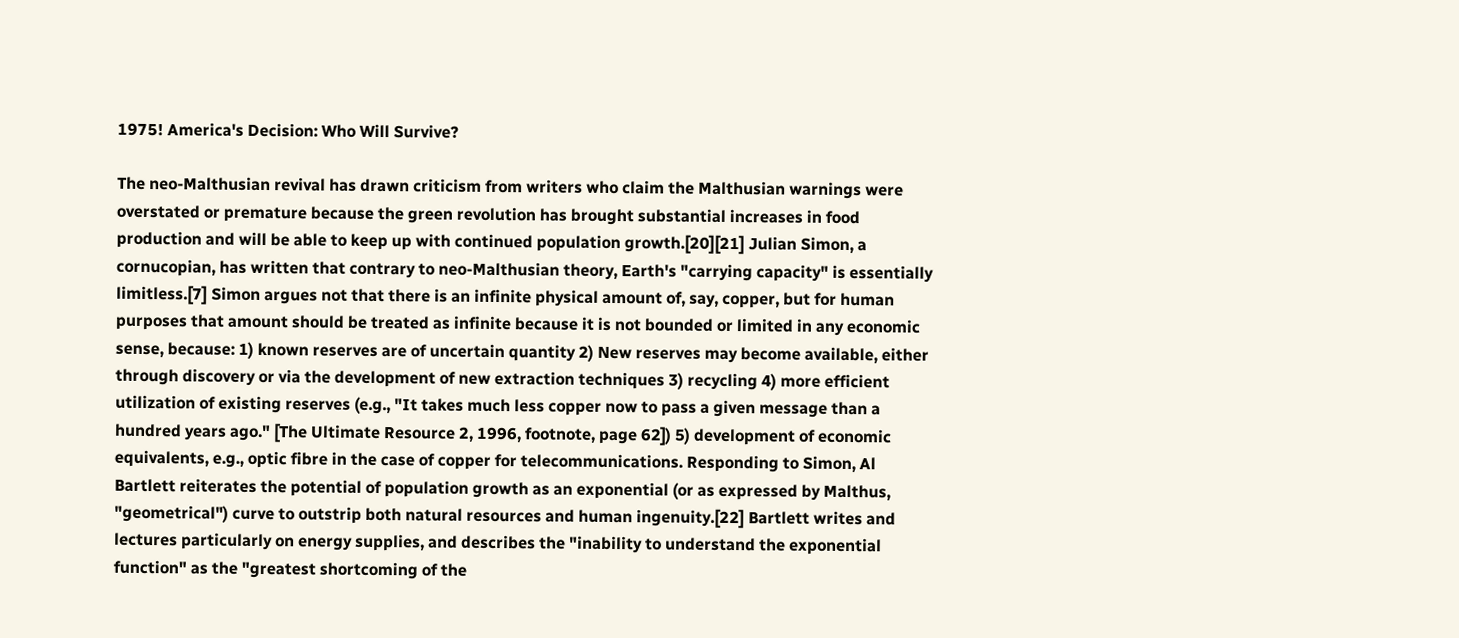1975! America's Decision: Who Will Survive?

The neo-Malthusian revival has drawn criticism from writers who claim the Malthusian warnings were overstated or premature because the green revolution has brought substantial increases in food production and will be able to keep up with continued population growth.[20][21] Julian Simon, a cornucopian, has written that contrary to neo-Malthusian theory, Earth's "carrying capacity" is essentially limitless.[7] Simon argues not that there is an infinite physical amount of, say, copper, but for human purposes that amount should be treated as infinite because it is not bounded or limited in any economic sense, because: 1) known reserves are of uncertain quantity 2) New reserves may become available, either through discovery or via the development of new extraction techniques 3) recycling 4) more efficient utilization of existing reserves (e.g., "It takes much less copper now to pass a given message than a hundred years ago." [The Ultimate Resource 2, 1996, footnote, page 62]) 5) development of economic equivalents, e.g., optic fibre in the case of copper for telecommunications. Responding to Simon, Al Bartlett reiterates the potential of population growth as an exponential (or as expressed by Malthus, "geometrical") curve to outstrip both natural resources and human ingenuity.[22] Bartlett writes and lectures particularly on energy supplies, and describes the "inability to understand the exponential function" as the "greatest shortcoming of the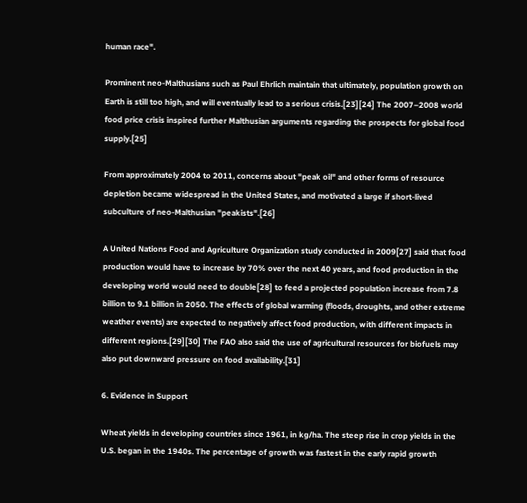human race".

Prominent neo-Malthusians such as Paul Ehrlich maintain that ultimately, population growth on Earth is still too high, and will eventually lead to a serious crisis.[23][24] The 2007–2008 world food price crisis inspired further Malthusian arguments regarding the prospects for global food supply.[25]

From approximately 2004 to 2011, concerns about "peak oil" and other forms of resource depletion became widespread in the United States, and motivated a large if short-lived subculture of neo-Malthusian "peakists".[26]

A United Nations Food and Agriculture Organization study conducted in 2009[27] said that food production would have to increase by 70% over the next 40 years, and food production in the developing world would need to double[28] to feed a projected population increase from 7.8 billion to 9.1 billion in 2050. The effects of global warming (floods, droughts, and other extreme weather events) are expected to negatively affect food production, with different impacts in different regions.[29][30] The FAO also said the use of agricultural resources for biofuels may also put downward pressure on food availability.[31]

6. Evidence in Support

Wheat yields in developing countries since 1961, in kg/ha. The steep rise in crop yields in the U.S. began in the 1940s. The percentage of growth was fastest in the early rapid growth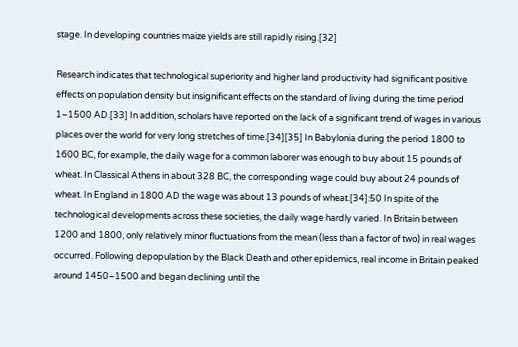stage. In developing countries maize yields are still rapidly rising.[32]

Research indicates that technological superiority and higher land productivity had significant positive effects on population density but insignificant effects on the standard of living during the time period 1–1500 AD.[33] In addition, scholars have reported on the lack of a significant trend of wages in various places over the world for very long stretches of time.[34][35] In Babylonia during the period 1800 to 1600 BC, for example, the daily wage for a common laborer was enough to buy about 15 pounds of wheat. In Classical Athens in about 328 BC, the corresponding wage could buy about 24 pounds of wheat. In England in 1800 AD the wage was about 13 pounds of wheat.[34]:50 In spite of the technological developments across these societies, the daily wage hardly varied. In Britain between 1200 and 1800, only relatively minor fluctuations from the mean (less than a factor of two) in real wages occurred. Following depopulation by the Black Death and other epidemics, real income in Britain peaked around 1450–1500 and began declining until the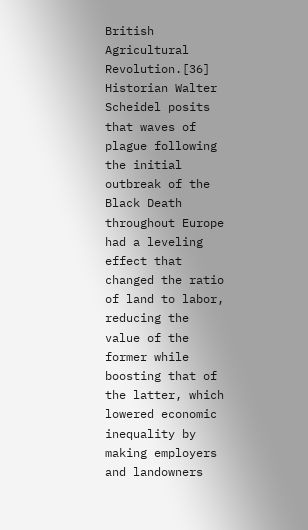British Agricultural Revolution.[36] Historian Walter Scheidel posits that waves of plague following the initial outbreak of the Black Death throughout Europe had a leveling effect that changed the ratio of land to labor, reducing the value of the former while boosting that of the latter, which lowered economic inequality by making employers and landowners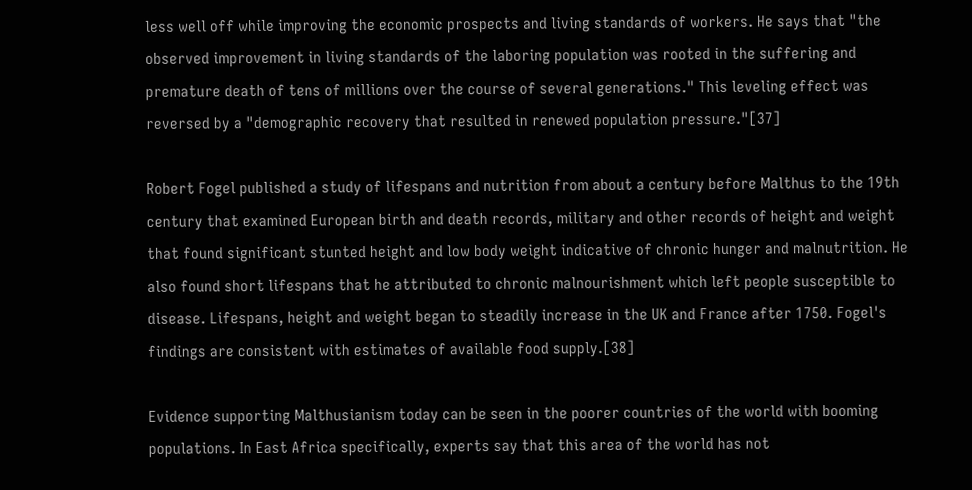less well off while improving the economic prospects and living standards of workers. He says that "the observed improvement in living standards of the laboring population was rooted in the suffering and premature death of tens of millions over the course of several generations." This leveling effect was reversed by a "demographic recovery that resulted in renewed population pressure."[37]

Robert Fogel published a study of lifespans and nutrition from about a century before Malthus to the 19th century that examined European birth and death records, military and other records of height and weight that found significant stunted height and low body weight indicative of chronic hunger and malnutrition. He also found short lifespans that he attributed to chronic malnourishment which left people susceptible to disease. Lifespans, height and weight began to steadily increase in the UK and France after 1750. Fogel's findings are consistent with estimates of available food supply.[38]

Evidence supporting Malthusianism today can be seen in the poorer countries of the world with booming populations. In East Africa specifically, experts say that this area of the world has not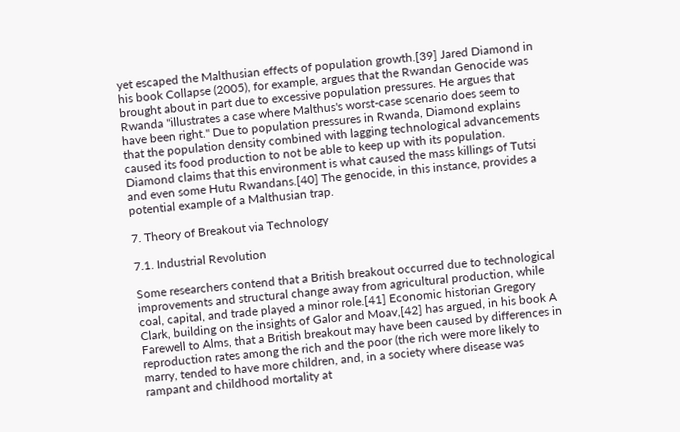yet escaped the Malthusian effects of population growth.[39] Jared Diamond in his book Collapse (2005), for example, argues that the Rwandan Genocide was brought about in part due to excessive population pressures. He argues that Rwanda "illustrates a case where Malthus's worst-case scenario does seem to have been right." Due to population pressures in Rwanda, Diamond explains that the population density combined with lagging technological advancements caused its food production to not be able to keep up with its population. Diamond claims that this environment is what caused the mass killings of Tutsi and even some Hutu Rwandans.[40] The genocide, in this instance, provides a potential example of a Malthusian trap.

7. Theory of Breakout via Technology

7.1. Industrial Revolution

Some researchers contend that a British breakout occurred due to technological improvements and structural change away from agricultural production, while coal, capital, and trade played a minor role.[41] Economic historian Gregory Clark, building on the insights of Galor and Moav,[42] has argued, in his book A Farewell to Alms, that a British breakout may have been caused by differences in reproduction rates among the rich and the poor (the rich were more likely to marry, tended to have more children, and, in a society where disease was rampant and childhood mortality at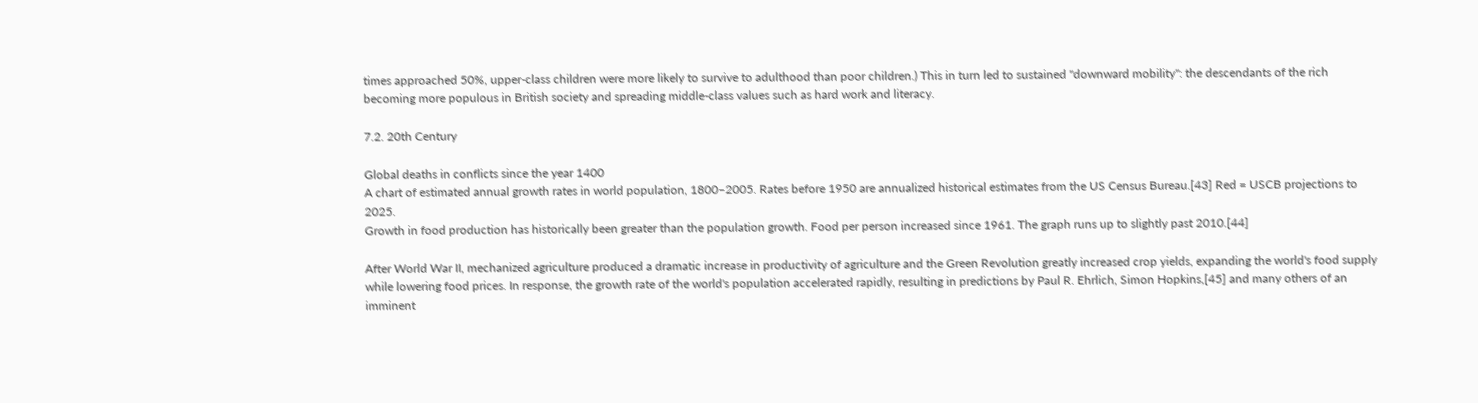times approached 50%, upper-class children were more likely to survive to adulthood than poor children.) This in turn led to sustained "downward mobility": the descendants of the rich becoming more populous in British society and spreading middle-class values such as hard work and literacy.

7.2. 20th Century

Global deaths in conflicts since the year 1400
A chart of estimated annual growth rates in world population, 1800–2005. Rates before 1950 are annualized historical estimates from the US Census Bureau.[43] Red = USCB projections to 2025.
Growth in food production has historically been greater than the population growth. Food per person increased since 1961. The graph runs up to slightly past 2010.[44]

After World War II, mechanized agriculture produced a dramatic increase in productivity of agriculture and the Green Revolution greatly increased crop yields, expanding the world's food supply while lowering food prices. In response, the growth rate of the world's population accelerated rapidly, resulting in predictions by Paul R. Ehrlich, Simon Hopkins,[45] and many others of an imminent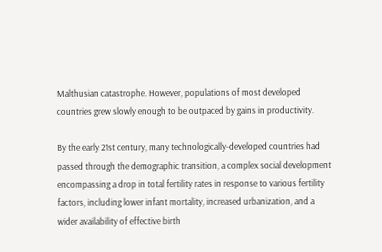Malthusian catastrophe. However, populations of most developed countries grew slowly enough to be outpaced by gains in productivity.

By the early 21st century, many technologically-developed countries had passed through the demographic transition, a complex social development encompassing a drop in total fertility rates in response to various fertility factors, including lower infant mortality, increased urbanization, and a wider availability of effective birth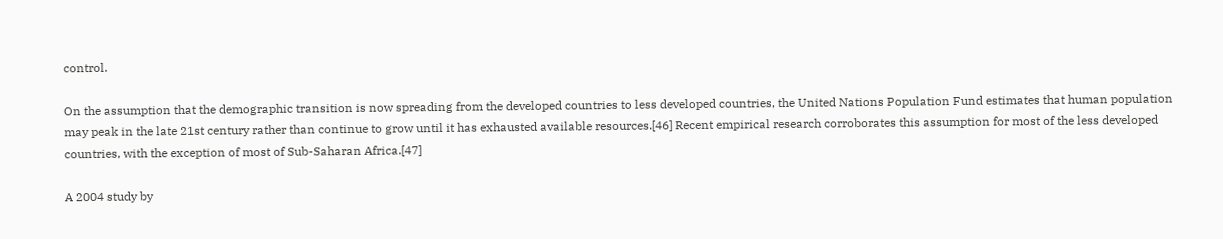control.

On the assumption that the demographic transition is now spreading from the developed countries to less developed countries, the United Nations Population Fund estimates that human population may peak in the late 21st century rather than continue to grow until it has exhausted available resources.[46] Recent empirical research corroborates this assumption for most of the less developed countries, with the exception of most of Sub-Saharan Africa.[47]

A 2004 study by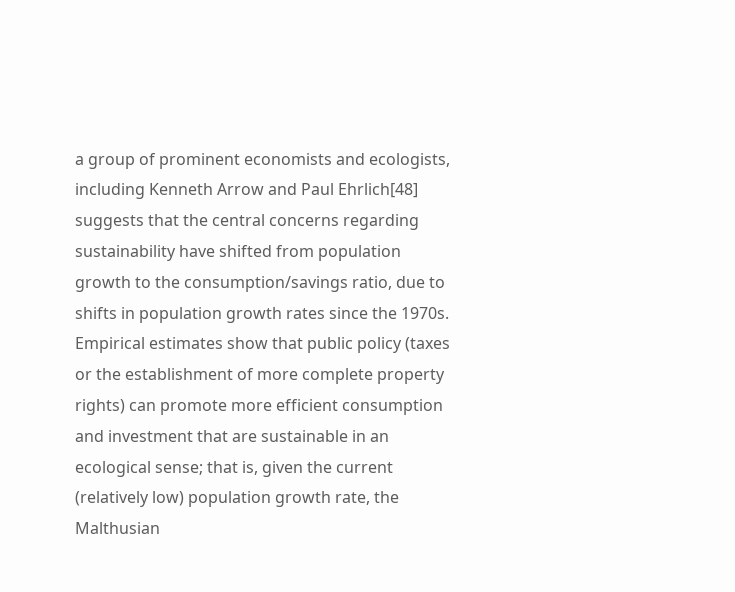a group of prominent economists and ecologists, including Kenneth Arrow and Paul Ehrlich[48] suggests that the central concerns regarding sustainability have shifted from population growth to the consumption/savings ratio, due to shifts in population growth rates since the 1970s. Empirical estimates show that public policy (taxes or the establishment of more complete property rights) can promote more efficient consumption and investment that are sustainable in an ecological sense; that is, given the current (relatively low) population growth rate, the Malthusian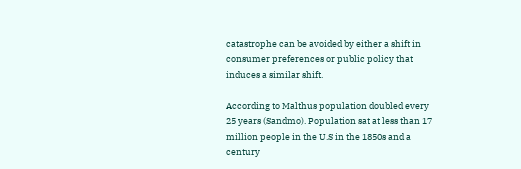catastrophe can be avoided by either a shift in consumer preferences or public policy that induces a similar shift.

According to Malthus population doubled every 25 years (Sandmo). Population sat at less than 17 million people in the U.S in the 1850s and a century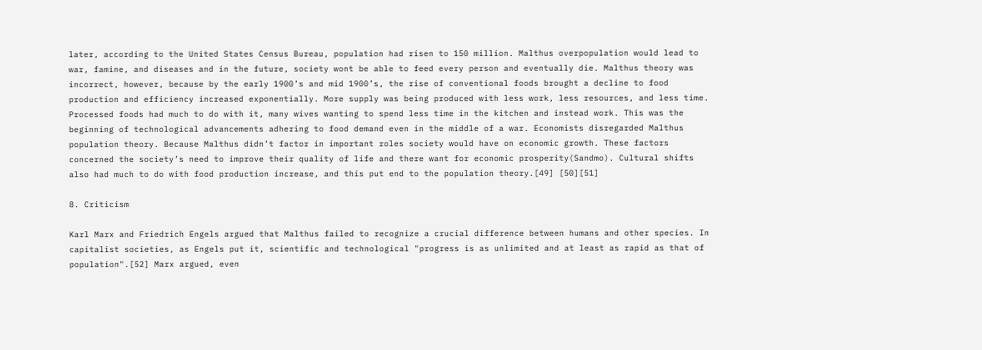later, according to the United States Census Bureau, population had risen to 150 million. Malthus overpopulation would lead to war, famine, and diseases and in the future, society wont be able to feed every person and eventually die. Malthus theory was incorrect, however, because by the early 1900’s and mid 1900’s, the rise of conventional foods brought a decline to food production and efficiency increased exponentially. More supply was being produced with less work, less resources, and less time. Processed foods had much to do with it, many wives wanting to spend less time in the kitchen and instead work. This was the beginning of technological advancements adhering to food demand even in the middle of a war. Economists disregarded Malthus population theory. Because Malthus didn’t factor in important roles society would have on economic growth. These factors concerned the society’s need to improve their quality of life and there want for economic prosperity(Sandmo). Cultural shifts also had much to do with food production increase, and this put end to the population theory.[49] [50][51]

8. Criticism

Karl Marx and Friedrich Engels argued that Malthus failed to recognize a crucial difference between humans and other species. In capitalist societies, as Engels put it, scientific and technological "progress is as unlimited and at least as rapid as that of population".[52] Marx argued, even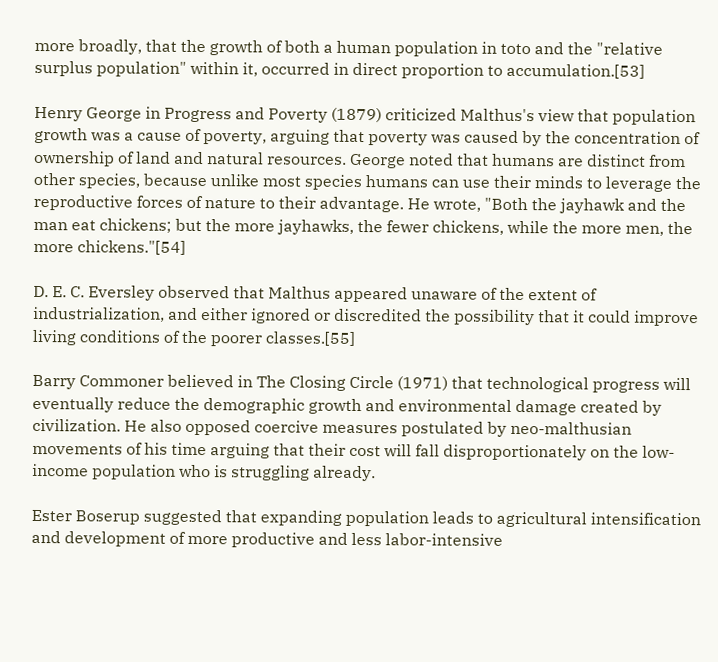more broadly, that the growth of both a human population in toto and the "relative surplus population" within it, occurred in direct proportion to accumulation.[53]

Henry George in Progress and Poverty (1879) criticized Malthus's view that population growth was a cause of poverty, arguing that poverty was caused by the concentration of ownership of land and natural resources. George noted that humans are distinct from other species, because unlike most species humans can use their minds to leverage the reproductive forces of nature to their advantage. He wrote, "Both the jayhawk and the man eat chickens; but the more jayhawks, the fewer chickens, while the more men, the more chickens."[54]

D. E. C. Eversley observed that Malthus appeared unaware of the extent of industrialization, and either ignored or discredited the possibility that it could improve living conditions of the poorer classes.[55]

Barry Commoner believed in The Closing Circle (1971) that technological progress will eventually reduce the demographic growth and environmental damage created by civilization. He also opposed coercive measures postulated by neo-malthusian movements of his time arguing that their cost will fall disproportionately on the low-income population who is struggling already.

Ester Boserup suggested that expanding population leads to agricultural intensification and development of more productive and less labor-intensive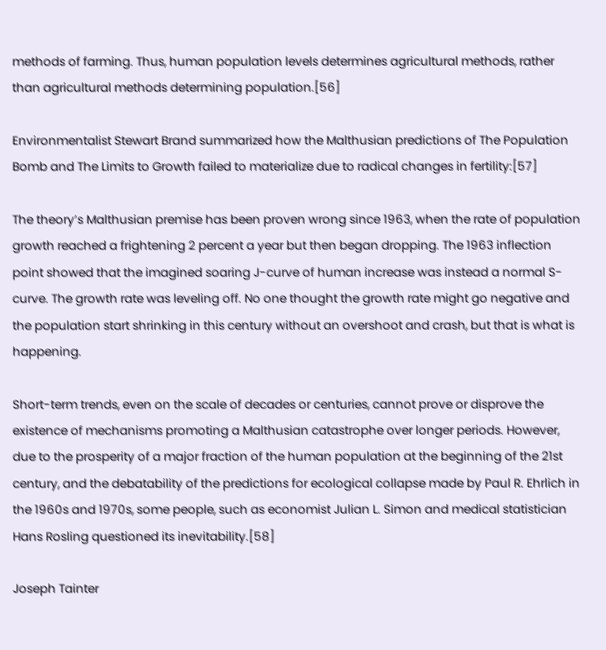methods of farming. Thus, human population levels determines agricultural methods, rather than agricultural methods determining population.[56]

Environmentalist Stewart Brand summarized how the Malthusian predictions of The Population Bomb and The Limits to Growth failed to materialize due to radical changes in fertility:[57]

The theory’s Malthusian premise has been proven wrong since 1963, when the rate of population growth reached a frightening 2 percent a year but then began dropping. The 1963 inflection point showed that the imagined soaring J-curve of human increase was instead a normal S-curve. The growth rate was leveling off. No one thought the growth rate might go negative and the population start shrinking in this century without an overshoot and crash, but that is what is happening.

Short-term trends, even on the scale of decades or centuries, cannot prove or disprove the existence of mechanisms promoting a Malthusian catastrophe over longer periods. However, due to the prosperity of a major fraction of the human population at the beginning of the 21st century, and the debatability of the predictions for ecological collapse made by Paul R. Ehrlich in the 1960s and 1970s, some people, such as economist Julian L. Simon and medical statistician Hans Rosling questioned its inevitability.[58]

Joseph Tainter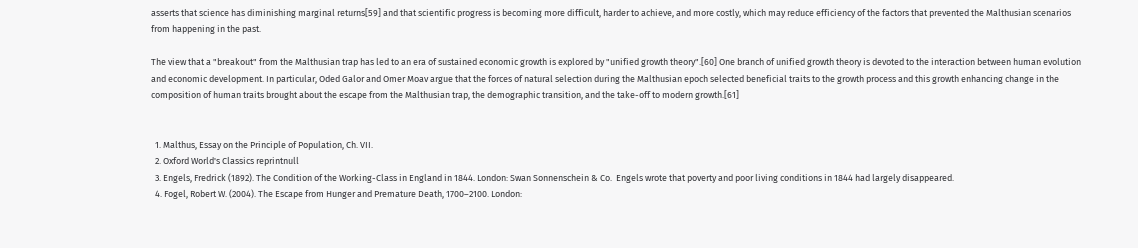asserts that science has diminishing marginal returns[59] and that scientific progress is becoming more difficult, harder to achieve, and more costly, which may reduce efficiency of the factors that prevented the Malthusian scenarios from happening in the past.

The view that a "breakout" from the Malthusian trap has led to an era of sustained economic growth is explored by "unified growth theory".[60] One branch of unified growth theory is devoted to the interaction between human evolution and economic development. In particular, Oded Galor and Omer Moav argue that the forces of natural selection during the Malthusian epoch selected beneficial traits to the growth process and this growth enhancing change in the composition of human traits brought about the escape from the Malthusian trap, the demographic transition, and the take-off to modern growth.[61]


  1. Malthus, Essay on the Principle of Population, Ch. VII.
  2. Oxford World's Classics reprintnull
  3. Engels, Fredrick (1892). The Condition of the Working-Class in England in 1844. London: Swan Sonnenschein & Co.  Engels wrote that poverty and poor living conditions in 1844 had largely disappeared.
  4. Fogel, Robert W. (2004). The Escape from Hunger and Premature Death, 1700–2100. London: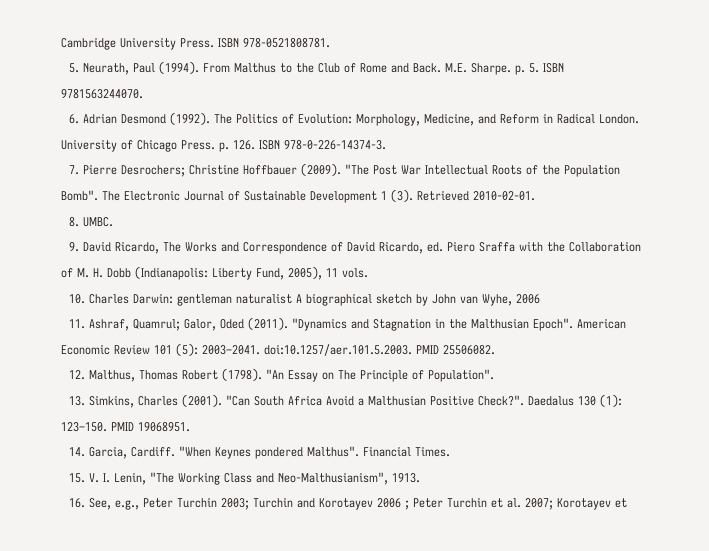Cambridge University Press. ISBN 978-0521808781.
  5. Neurath, Paul (1994). From Malthus to the Club of Rome and Back. M.E. Sharpe. p. 5. ISBN 9781563244070.
  6. Adrian Desmond (1992). The Politics of Evolution: Morphology, Medicine, and Reform in Radical London. University of Chicago Press. p. 126. ISBN 978-0-226-14374-3.
  7. Pierre Desrochers; Christine Hoffbauer (2009). "The Post War Intellectual Roots of the Population Bomb". The Electronic Journal of Sustainable Development 1 (3). Retrieved 2010-02-01.
  8. UMBC.
  9. David Ricardo, The Works and Correspondence of David Ricardo, ed. Piero Sraffa with the Collaboration of M. H. Dobb (Indianapolis: Liberty Fund, 2005), 11 vols.
  10. Charles Darwin: gentleman naturalist A biographical sketch by John van Wyhe, 2006
  11. Ashraf, Quamrul; Galor, Oded (2011). "Dynamics and Stagnation in the Malthusian Epoch". American Economic Review 101 (5): 2003–2041. doi:10.1257/aer.101.5.2003. PMID 25506082.
  12. Malthus, Thomas Robert (1798). "An Essay on The Principle of Population".
  13. Simkins, Charles (2001). "Can South Africa Avoid a Malthusian Positive Check?". Daedalus 130 (1): 123–150. PMID 19068951.
  14. Garcia, Cardiff. "When Keynes pondered Malthus". Financial Times.
  15. V. I. Lenin, "The Working Class and Neo-Malthusianism", 1913.
  16. See, e.g., Peter Turchin 2003; Turchin and Korotayev 2006 ; Peter Turchin et al. 2007; Korotayev et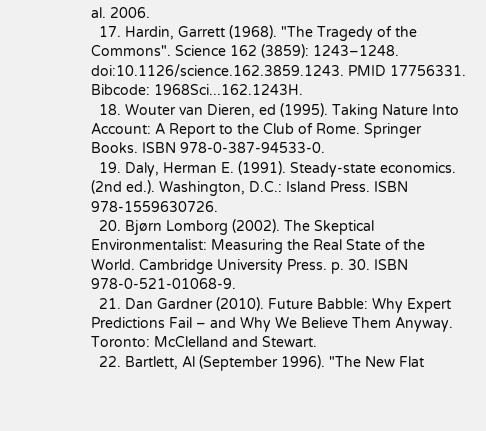al. 2006.
  17. Hardin, Garrett (1968). "The Tragedy of the Commons". Science 162 (3859): 1243–1248. doi:10.1126/science.162.3859.1243. PMID 17756331. Bibcode: 1968Sci...162.1243H.
  18. Wouter van Dieren, ed (1995). Taking Nature Into Account: A Report to the Club of Rome. Springer Books. ISBN 978-0-387-94533-0.
  19. Daly, Herman E. (1991). Steady-state economics. (2nd ed.). Washington, D.C.: Island Press. ISBN 978-1559630726.
  20. Bjørn Lomborg (2002). The Skeptical Environmentalist: Measuring the Real State of the World. Cambridge University Press. p. 30. ISBN 978-0-521-01068-9.
  21. Dan Gardner (2010). Future Babble: Why Expert Predictions Fail – and Why We Believe Them Anyway. Toronto: McClelland and Stewart.
  22. Bartlett, Al (September 1996). "The New Flat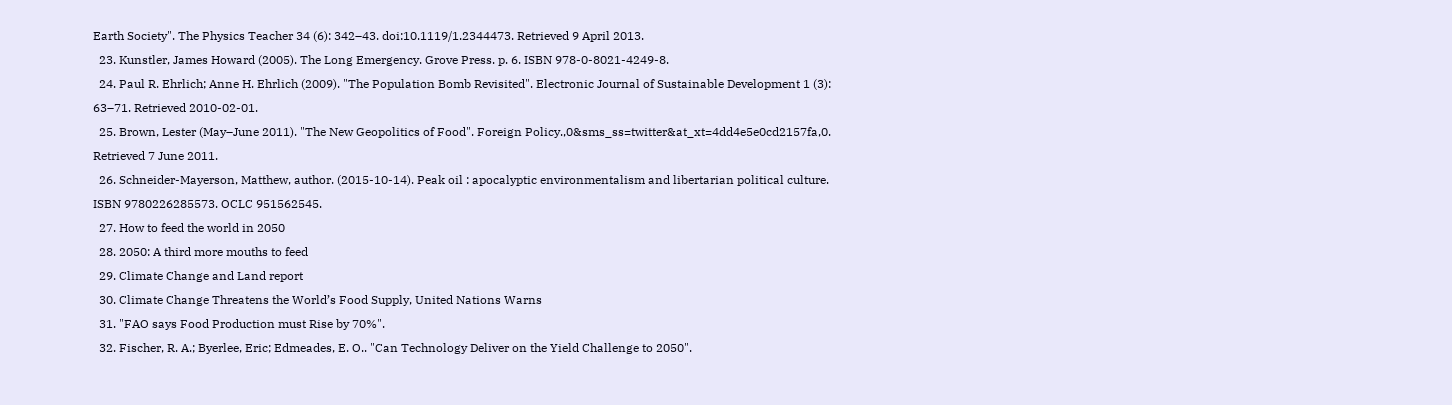Earth Society". The Physics Teacher 34 (6): 342–43. doi:10.1119/1.2344473. Retrieved 9 April 2013.
  23. Kunstler, James Howard (2005). The Long Emergency. Grove Press. p. 6. ISBN 978-0-8021-4249-8.
  24. Paul R. Ehrlich; Anne H. Ehrlich (2009). "The Population Bomb Revisited". Electronic Journal of Sustainable Development 1 (3): 63–71. Retrieved 2010-02-01.
  25. Brown, Lester (May–June 2011). "The New Geopolitics of Food". Foreign Policy.,0&sms_ss=twitter&at_xt=4dd4e5e0cd2157fa,0. Retrieved 7 June 2011.
  26. Schneider-Mayerson, Matthew, author. (2015-10-14). Peak oil : apocalyptic environmentalism and libertarian political culture. ISBN 9780226285573. OCLC 951562545.
  27. How to feed the world in 2050
  28. 2050: A third more mouths to feed
  29. Climate Change and Land report
  30. Climate Change Threatens the World’s Food Supply, United Nations Warns
  31. "FAO says Food Production must Rise by 70%".
  32. Fischer, R. A.; Byerlee, Eric; Edmeades, E. O.. "Can Technology Deliver on the Yield Challenge to 2050".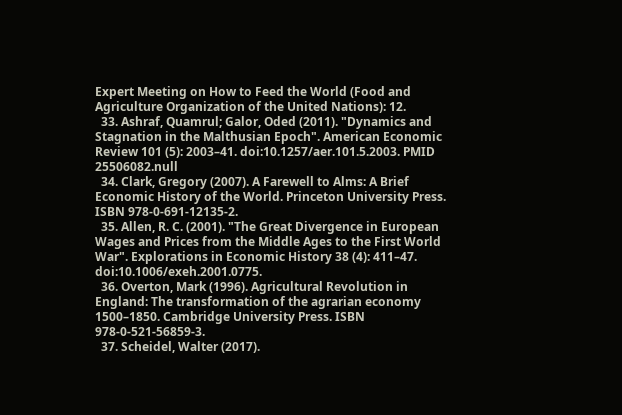Expert Meeting on How to Feed the World (Food and Agriculture Organization of the United Nations): 12.
  33. Ashraf, Quamrul; Galor, Oded (2011). "Dynamics and Stagnation in the Malthusian Epoch". American Economic Review 101 (5): 2003–41. doi:10.1257/aer.101.5.2003. PMID 25506082.null
  34. Clark, Gregory (2007). A Farewell to Alms: A Brief Economic History of the World. Princeton University Press. ISBN 978-0-691-12135-2.
  35. Allen, R. C. (2001). "The Great Divergence in European Wages and Prices from the Middle Ages to the First World War". Explorations in Economic History 38 (4): 411–47. doi:10.1006/exeh.2001.0775.
  36. Overton, Mark (1996). Agricultural Revolution in England: The transformation of the agrarian economy 1500–1850. Cambridge University Press. ISBN 978-0-521-56859-3.
  37. Scheidel, Walter (2017).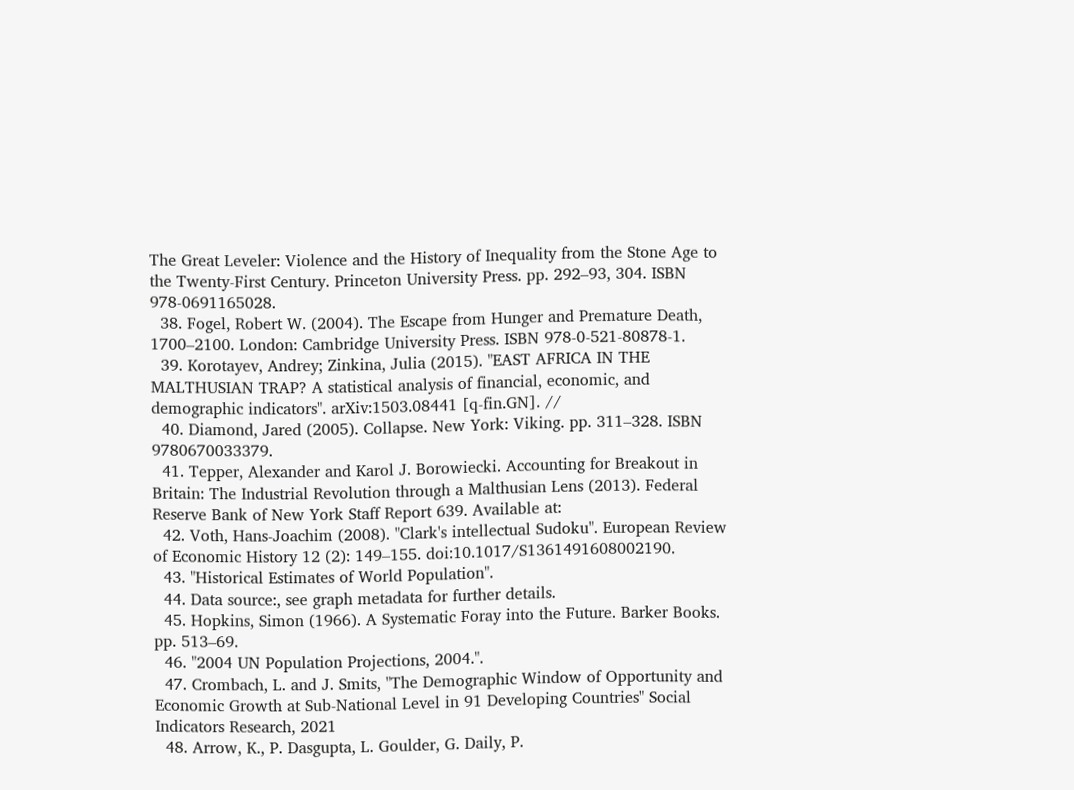The Great Leveler: Violence and the History of Inequality from the Stone Age to the Twenty-First Century. Princeton University Press. pp. 292–93, 304. ISBN 978-0691165028.
  38. Fogel, Robert W. (2004). The Escape from Hunger and Premature Death, 1700–2100. London: Cambridge University Press. ISBN 978-0-521-80878-1.
  39. Korotayev, Andrey; Zinkina, Julia (2015). "EAST AFRICA IN THE MALTHUSIAN TRAP? A statistical analysis of financial, economic, and demographic indicators". arXiv:1503.08441 [q-fin.GN]. //
  40. Diamond, Jared (2005). Collapse. New York: Viking. pp. 311–328. ISBN 9780670033379.
  41. Tepper, Alexander and Karol J. Borowiecki. Accounting for Breakout in Britain: The Industrial Revolution through a Malthusian Lens (2013). Federal Reserve Bank of New York Staff Report 639. Available at:
  42. Voth, Hans-Joachim (2008). "Clark's intellectual Sudoku". European Review of Economic History 12 (2): 149–155. doi:10.1017/S1361491608002190.
  43. "Historical Estimates of World Population".
  44. Data source:, see graph metadata for further details.
  45. Hopkins, Simon (1966). A Systematic Foray into the Future. Barker Books. pp. 513–69.
  46. "2004 UN Population Projections, 2004.".
  47. Crombach, L. and J. Smits, "The Demographic Window of Opportunity and Economic Growth at Sub-National Level in 91 Developing Countries" Social Indicators Research, 2021
  48. Arrow, K., P. Dasgupta, L. Goulder, G. Daily, P.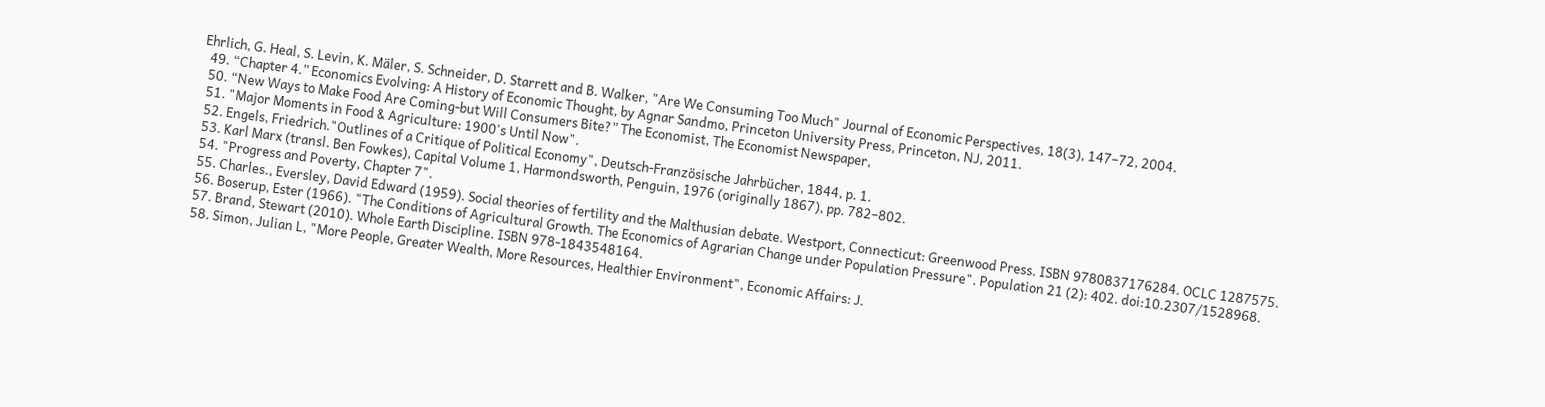Ehrlich, G. Heal, S. Levin, K. Mäler, S. Schneider, D. Starrett and B. Walker, "Are We Consuming Too Much" Journal of Economic Perspectives, 18(3), 147–72, 2004.
  49. “Chapter 4.” Economics Evolving: A History of Economic Thought, by Agnar Sandmo, Princeton University Press, Princeton, NJ, 2011.
  50. “New Ways to Make Food Are Coming-but Will Consumers Bite?” The Economist, The Economist Newspaper,
  51. "Major Moments in Food & Agriculture: 1900's Until Now".
  52. Engels, Friedrich."Outlines of a Critique of Political Economy", Deutsch-Französische Jahrbücher, 1844, p. 1.
  53. Karl Marx (transl. Ben Fowkes), Capital Volume 1, Harmondsworth, Penguin, 1976 (originally 1867), pp. 782–802.
  54. "Progress and Poverty, Chapter 7".
  55. Charles., Eversley, David Edward (1959). Social theories of fertility and the Malthusian debate. Westport, Connecticut: Greenwood Press. ISBN 9780837176284. OCLC 1287575.
  56. Boserup, Ester (1966). "The Conditions of Agricultural Growth. The Economics of Agrarian Change under Population Pressure". Population 21 (2): 402. doi:10.2307/1528968.
  57. Brand, Stewart (2010). Whole Earth Discipline. ISBN 978-1843548164.
  58. Simon, Julian L, "More People, Greater Wealth, More Resources, Healthier Environment", Economic Affairs: J.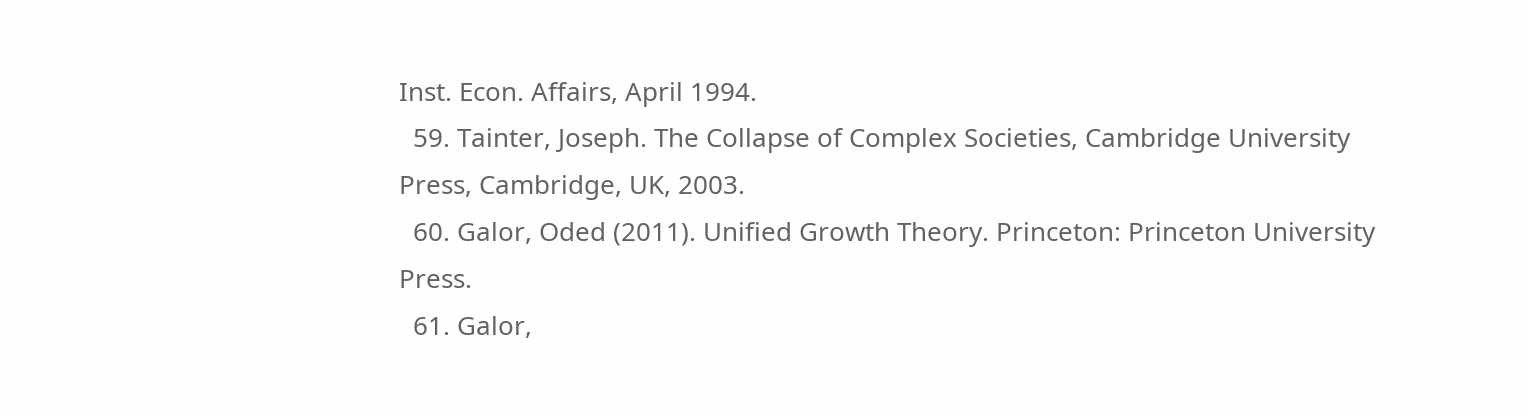Inst. Econ. Affairs, April 1994.
  59. Tainter, Joseph. The Collapse of Complex Societies, Cambridge University Press, Cambridge, UK, 2003.
  60. Galor, Oded (2011). Unified Growth Theory. Princeton: Princeton University Press.
  61. Galor,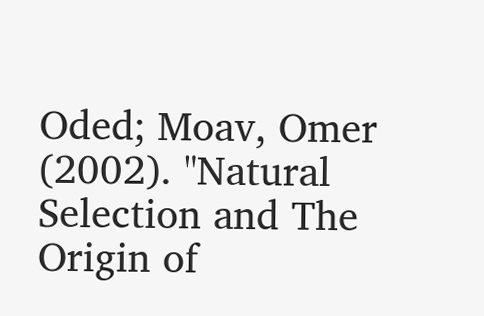Oded; Moav, Omer (2002). "Natural Selection and The Origin of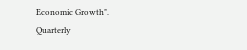Economic Growth". Quarterly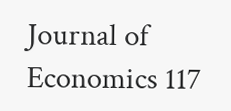Journal of Economics 117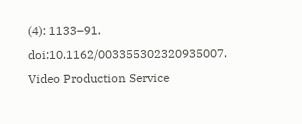(4): 1133–91. doi:10.1162/003355302320935007.
Video Production Service